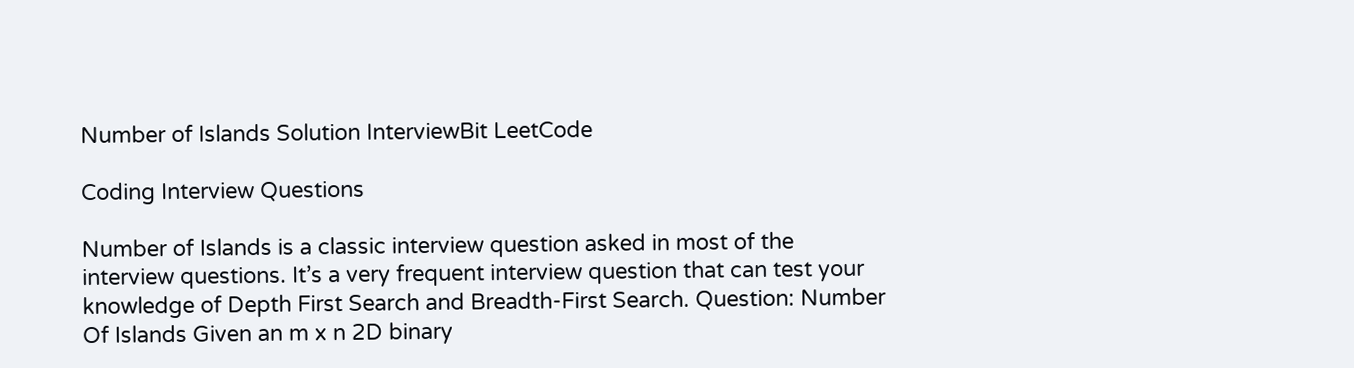Number of Islands Solution InterviewBit LeetCode

Coding Interview Questions

Number of Islands is a classic interview question asked in most of the interview questions. It’s a very frequent interview question that can test your knowledge of Depth First Search and Breadth-First Search. Question: Number Of Islands Given an m x n 2D binary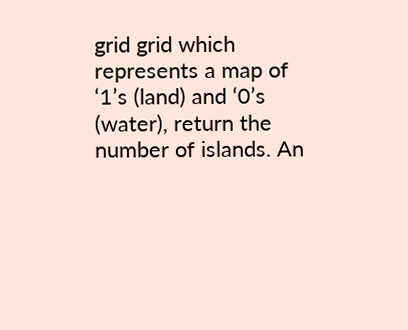grid grid which represents a map of ‘1’s (land) and ‘0’s (water), return the number of islands. An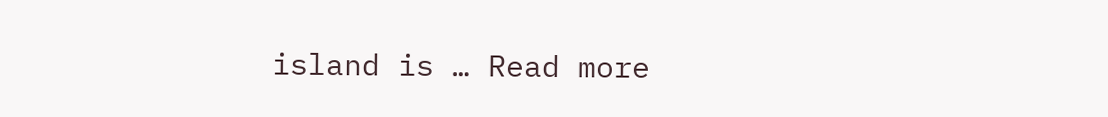island is … Read more